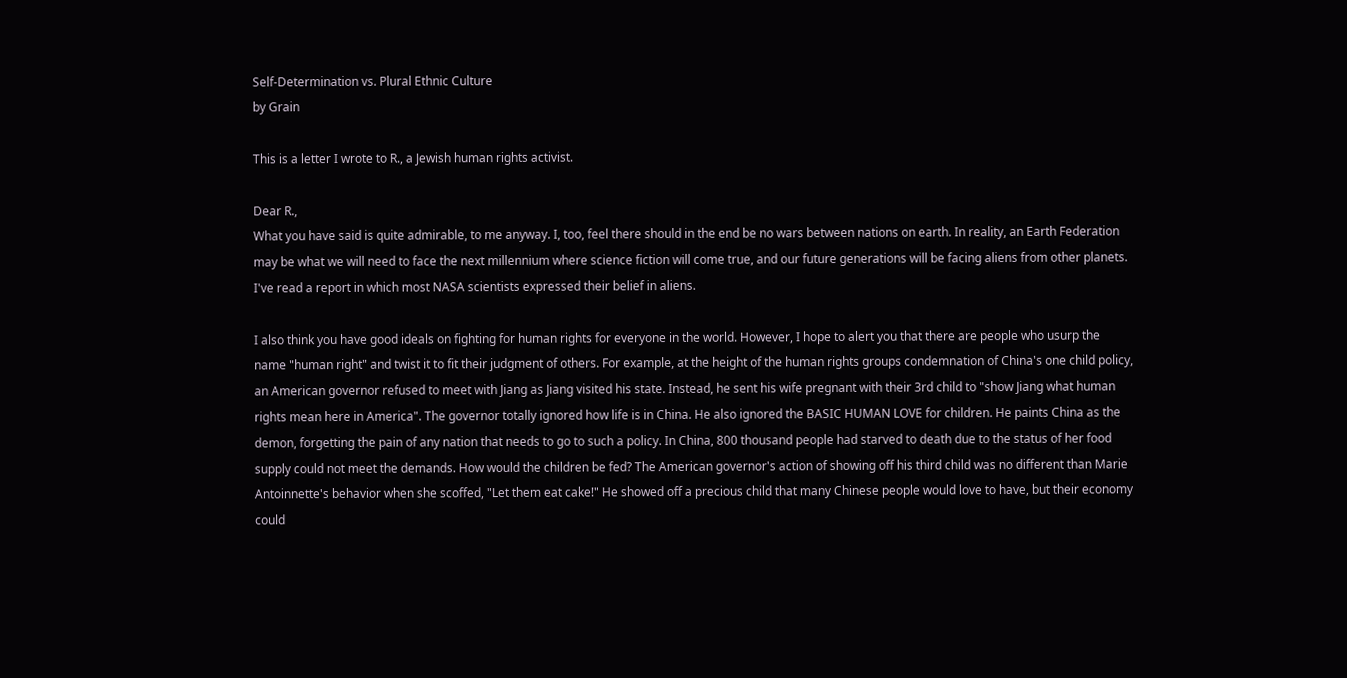Self-Determination vs. Plural Ethnic Culture
by Grain

This is a letter I wrote to R., a Jewish human rights activist.

Dear R.,
What you have said is quite admirable, to me anyway. I, too, feel there should in the end be no wars between nations on earth. In reality, an Earth Federation may be what we will need to face the next millennium where science fiction will come true, and our future generations will be facing aliens from other planets. I've read a report in which most NASA scientists expressed their belief in aliens.

I also think you have good ideals on fighting for human rights for everyone in the world. However, I hope to alert you that there are people who usurp the name "human right" and twist it to fit their judgment of others. For example, at the height of the human rights groups condemnation of China's one child policy, an American governor refused to meet with Jiang as Jiang visited his state. Instead, he sent his wife pregnant with their 3rd child to "show Jiang what human rights mean here in America". The governor totally ignored how life is in China. He also ignored the BASIC HUMAN LOVE for children. He paints China as the demon, forgetting the pain of any nation that needs to go to such a policy. In China, 800 thousand people had starved to death due to the status of her food supply could not meet the demands. How would the children be fed? The American governor's action of showing off his third child was no different than Marie Antoinnette's behavior when she scoffed, "Let them eat cake!" He showed off a precious child that many Chinese people would love to have, but their economy could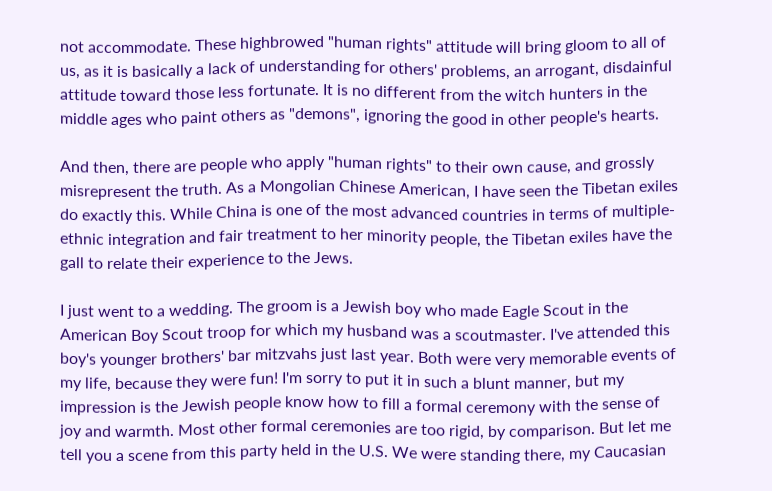not accommodate. These highbrowed "human rights" attitude will bring gloom to all of us, as it is basically a lack of understanding for others' problems, an arrogant, disdainful attitude toward those less fortunate. It is no different from the witch hunters in the middle ages who paint others as "demons", ignoring the good in other people's hearts.

And then, there are people who apply "human rights" to their own cause, and grossly misrepresent the truth. As a Mongolian Chinese American, I have seen the Tibetan exiles do exactly this. While China is one of the most advanced countries in terms of multiple-ethnic integration and fair treatment to her minority people, the Tibetan exiles have the gall to relate their experience to the Jews.

I just went to a wedding. The groom is a Jewish boy who made Eagle Scout in the American Boy Scout troop for which my husband was a scoutmaster. I've attended this boy's younger brothers' bar mitzvahs just last year. Both were very memorable events of my life, because they were fun! I'm sorry to put it in such a blunt manner, but my impression is the Jewish people know how to fill a formal ceremony with the sense of joy and warmth. Most other formal ceremonies are too rigid, by comparison. But let me tell you a scene from this party held in the U.S. We were standing there, my Caucasian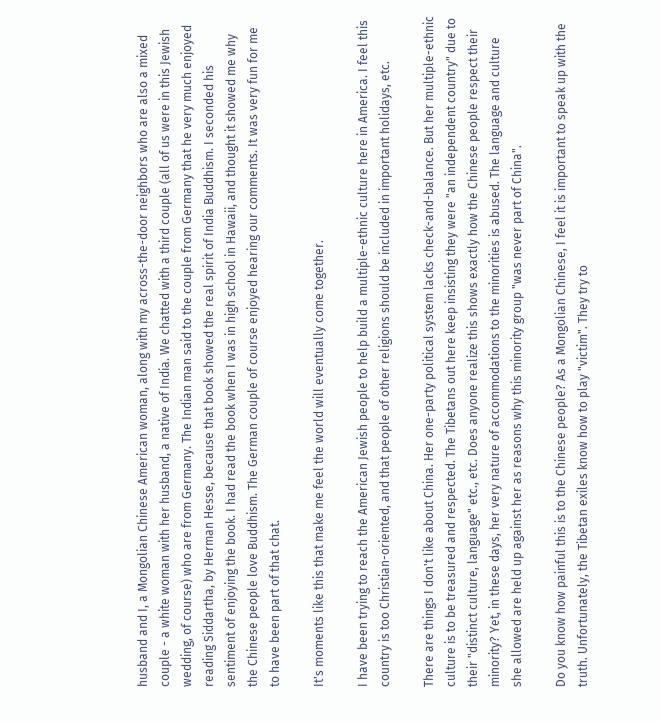husband and I, a Mongolian Chinese American woman, along with my across-the-door neighbors who are also a mixed couple - a white woman with her husband, a native of India. We chatted with a third couple (all of us were in this Jewish wedding, of course) who are from Germany. The Indian man said to the couple from Germany that he very much enjoyed reading Siddartha, by Herman Hesse, because that book showed the real spirit of India Buddhism. I seconded his sentiment of enjoying the book. I had read the book when I was in high school in Hawaii, and thought it showed me why the Chinese people love Buddhism. The German couple of course enjoyed hearing our comments. It was very fun for me to have been part of that chat.

It's moments like this that make me feel the world will eventually come together.

I have been trying to reach the American Jewish people to help build a multiple-ethnic culture here in America. I feel this country is too Christian-oriented, and that people of other religions should be included in important holidays, etc.

There are things I don't like about China. Her one-party political system lacks check-and-balance. But her multiple-ethnic culture is to be treasured and respected. The Tibetans out here keep insisting they were "an independent country" due to their "distinct culture, language" etc., etc. Does anyone realize this shows exactly how the Chinese people respect their minority? Yet, in these days, her very nature of accommodations to the minorities is abused. The language and culture she allowed are held up against her as reasons why this minority group "was never part of China".

Do you know how painful this is to the Chinese people? As a Mongolian Chinese, I feel it is important to speak up with the truth. Unfortunately, the Tibetan exiles know how to play "victim". They try to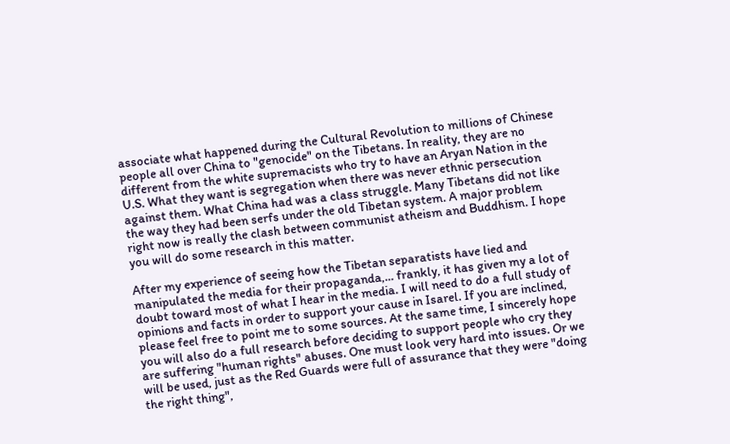associate what happened during the Cultural Revolution to millions of Chinese people all over China to "genocide" on the Tibetans. In reality, they are no different from the white supremacists who try to have an Aryan Nation in the U.S. What they want is segregation when there was never ethnic persecution against them. What China had was a class struggle. Many Tibetans did not like the way they had been serfs under the old Tibetan system. A major problem right now is really the clash between communist atheism and Buddhism. I hope you will do some research in this matter.

After my experience of seeing how the Tibetan separatists have lied and manipulated the media for their propaganda,... frankly, it has given my a lot of doubt toward most of what I hear in the media. I will need to do a full study of opinions and facts in order to support your cause in Isarel. If you are inclined, please feel free to point me to some sources. At the same time, I sincerely hope you will also do a full research before deciding to support people who cry they are suffering "human rights" abuses. One must look very hard into issues. Or we will be used, just as the Red Guards were full of assurance that they were "doing the right thing",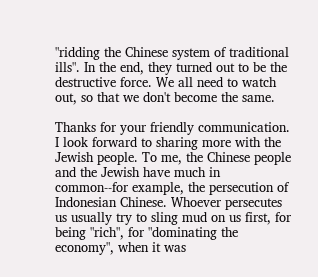"ridding the Chinese system of traditional ills". In the end, they turned out to be the destructive force. We all need to watch out, so that we don't become the same.

Thanks for your friendly communication. I look forward to sharing more with the Jewish people. To me, the Chinese people and the Jewish have much in common--for example, the persecution of Indonesian Chinese. Whoever persecutes us usually try to sling mud on us first, for being "rich", for "dominating the economy", when it was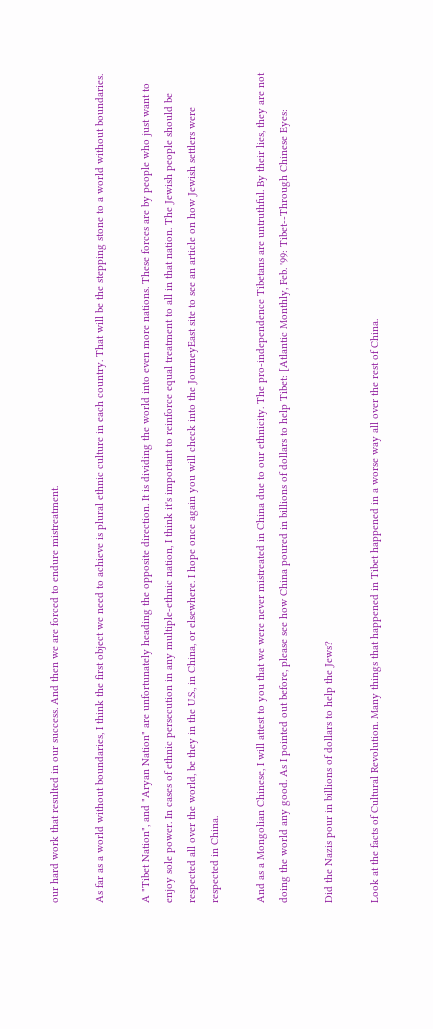our hard work that resulted in our success. And then we are forced to endure mistreatment.

As far as a world without boundaries, I think the first object we need to achieve is plural ethnic culture in each country. That will be the stepping stone to a world without boundaries.

A "Tibet Nation", and "Aryan Nation" are unfortunately heading the opposite direction. It is dividing the world into even more nations. These forces are by people who just want to enjoy sole power. In cases of ethnic persecution in any multiple-ethnic nation, I think it's important to reinforce equal treatment to all in that nation. The Jewish people should be respected all over the world, be they in the U.S., in China, or elsewhere. I hope once again you will check into the JourneyEast site to see an article on how Jewish settlers were respected in China.

And as a Mongolian Chinese, I will attest to you that we were never mistreated in China due to our ethnicity. The pro-independence Tibetans are untruthful. By their lies, they are not doing the world any good. As I pointed out before, please see how China poured in billions of dollars to help Tibet: [Atlantic Monthly, Feb. '99: Tibet--Through Chinese Eyes:

Did the Nazis pour in billions of dollars to help the Jews?

Look at the facts of Cultural Revolution. Many things that happened in Tibet happened in a worse way all over the rest of China.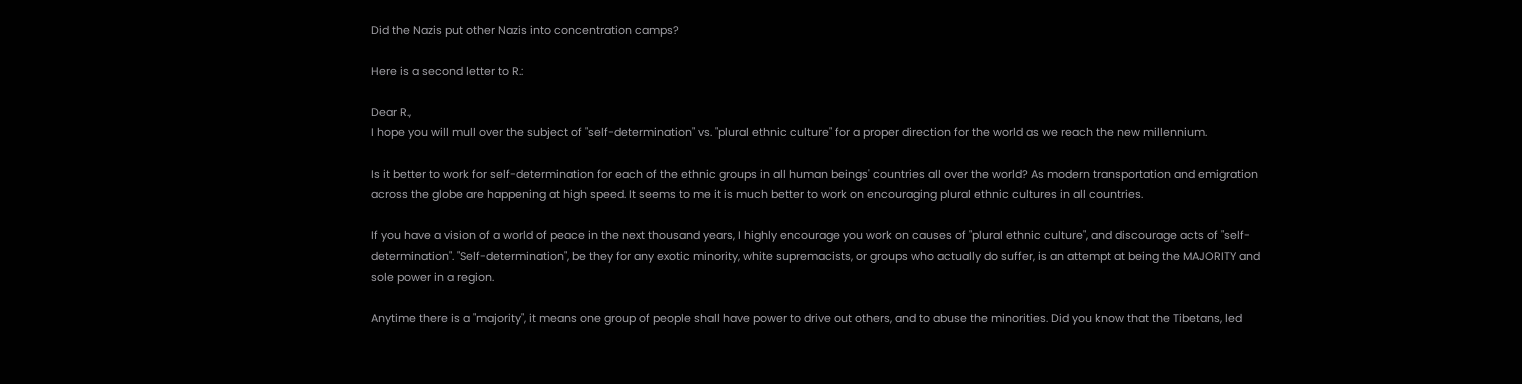Did the Nazis put other Nazis into concentration camps?

Here is a second letter to R.:

Dear R.,
I hope you will mull over the subject of "self-determination" vs. "plural ethnic culture" for a proper direction for the world as we reach the new millennium.

Is it better to work for self-determination for each of the ethnic groups in all human beings' countries all over the world? As modern transportation and emigration across the globe are happening at high speed. It seems to me it is much better to work on encouraging plural ethnic cultures in all countries.

If you have a vision of a world of peace in the next thousand years, I highly encourage you work on causes of "plural ethnic culture", and discourage acts of "self-determination". "Self-determination", be they for any exotic minority, white supremacists, or groups who actually do suffer, is an attempt at being the MAJORITY and sole power in a region.

Anytime there is a "majority", it means one group of people shall have power to drive out others, and to abuse the minorities. Did you know that the Tibetans, led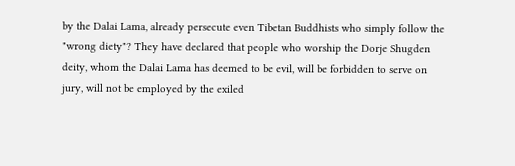by the Dalai Lama, already persecute even Tibetan Buddhists who simply follow the "wrong diety"? They have declared that people who worship the Dorje Shugden deity, whom the Dalai Lama has deemed to be evil, will be forbidden to serve on jury, will not be employed by the exiled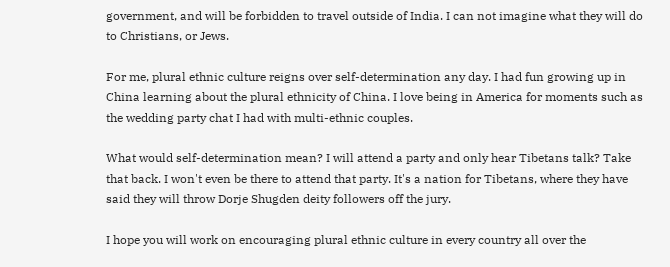government, and will be forbidden to travel outside of India. I can not imagine what they will do to Christians, or Jews.

For me, plural ethnic culture reigns over self-determination any day. I had fun growing up in China learning about the plural ethnicity of China. I love being in America for moments such as the wedding party chat I had with multi-ethnic couples.

What would self-determination mean? I will attend a party and only hear Tibetans talk? Take that back. I won't even be there to attend that party. It's a nation for Tibetans, where they have said they will throw Dorje Shugden deity followers off the jury.

I hope you will work on encouraging plural ethnic culture in every country all over the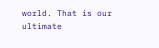world. That is our ultimate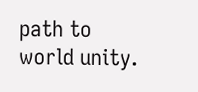path to world unity.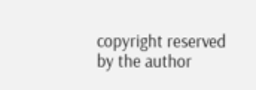copyright reserved by the author